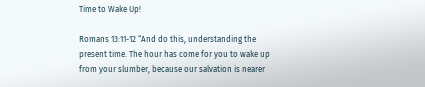Time to Wake Up!

Romans 13:11-12 “And do this, understanding the present time. The hour has come for you to wake up from your slumber, because our salvation is nearer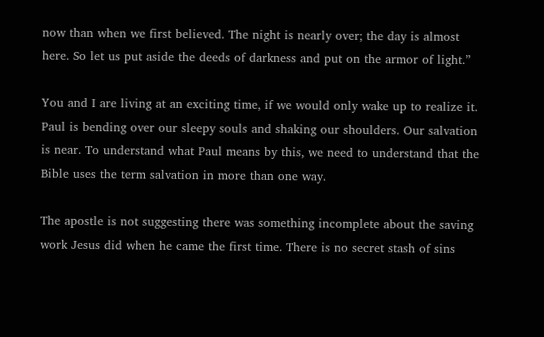now than when we first believed. The night is nearly over; the day is almost here. So let us put aside the deeds of darkness and put on the armor of light.”

You and I are living at an exciting time, if we would only wake up to realize it. Paul is bending over our sleepy souls and shaking our shoulders. Our salvation is near. To understand what Paul means by this, we need to understand that the Bible uses the term salvation in more than one way.

The apostle is not suggesting there was something incomplete about the saving work Jesus did when he came the first time. There is no secret stash of sins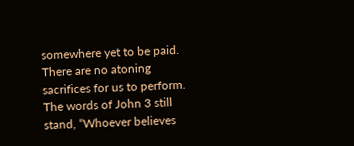somewhere yet to be paid. There are no atoning sacrifices for us to perform. The words of John 3 still stand, “Whoever believes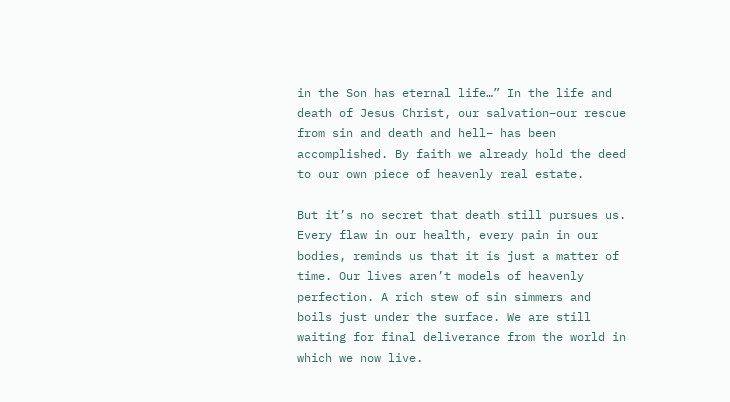in the Son has eternal life…” In the life and death of Jesus Christ, our salvation–our rescue from sin and death and hell– has been accomplished. By faith we already hold the deed to our own piece of heavenly real estate.

But it’s no secret that death still pursues us. Every flaw in our health, every pain in our bodies, reminds us that it is just a matter of time. Our lives aren’t models of heavenly perfection. A rich stew of sin simmers and boils just under the surface. We are still waiting for final deliverance from the world in which we now live.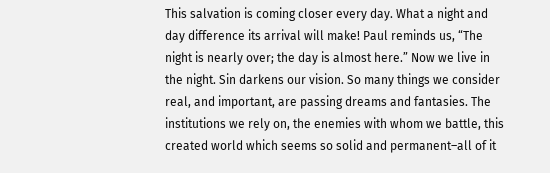This salvation is coming closer every day. What a night and day difference its arrival will make! Paul reminds us, “The night is nearly over; the day is almost here.” Now we live in the night. Sin darkens our vision. So many things we consider real, and important, are passing dreams and fantasies. The institutions we rely on, the enemies with whom we battle, this created world which seems so solid and permanent–all of it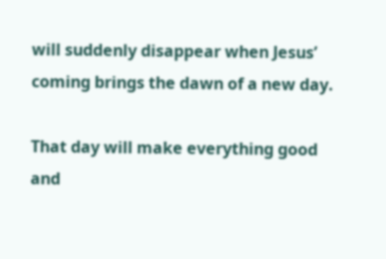will suddenly disappear when Jesus’ coming brings the dawn of a new day.

That day will make everything good and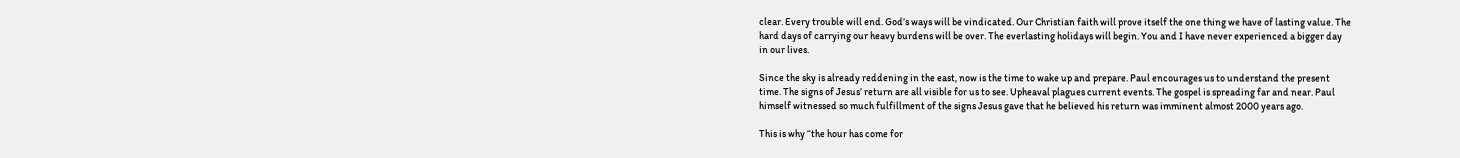clear. Every trouble will end. God’s ways will be vindicated. Our Christian faith will prove itself the one thing we have of lasting value. The hard days of carrying our heavy burdens will be over. The everlasting holidays will begin. You and I have never experienced a bigger day in our lives.

Since the sky is already reddening in the east, now is the time to wake up and prepare. Paul encourages us to understand the present time. The signs of Jesus’ return are all visible for us to see. Upheaval plagues current events. The gospel is spreading far and near. Paul himself witnessed so much fulfillment of the signs Jesus gave that he believed his return was imminent almost 2000 years ago.

This is why “the hour has come for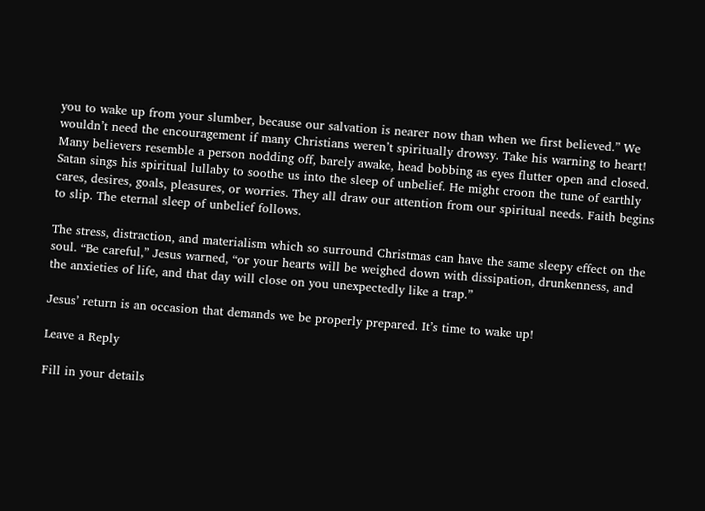you to wake up from your slumber, because our salvation is nearer now than when we first believed.” We wouldn’t need the encouragement if many Christians weren’t spiritually drowsy. Take his warning to heart! Many believers resemble a person nodding off, barely awake, head bobbing as eyes flutter open and closed. Satan sings his spiritual lullaby to soothe us into the sleep of unbelief. He might croon the tune of earthly cares, desires, goals, pleasures, or worries. They all draw our attention from our spiritual needs. Faith begins to slip. The eternal sleep of unbelief follows.

The stress, distraction, and materialism which so surround Christmas can have the same sleepy effect on the soul. “Be careful,” Jesus warned, “or your hearts will be weighed down with dissipation, drunkenness, and the anxieties of life, and that day will close on you unexpectedly like a trap.”

Jesus’ return is an occasion that demands we be properly prepared. It’s time to wake up!

Leave a Reply

Fill in your details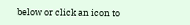below or click an icon to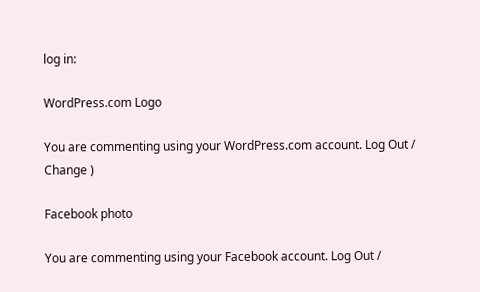log in:

WordPress.com Logo

You are commenting using your WordPress.com account. Log Out /  Change )

Facebook photo

You are commenting using your Facebook account. Log Out /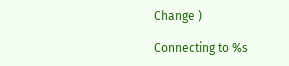Change )

Connecting to %s